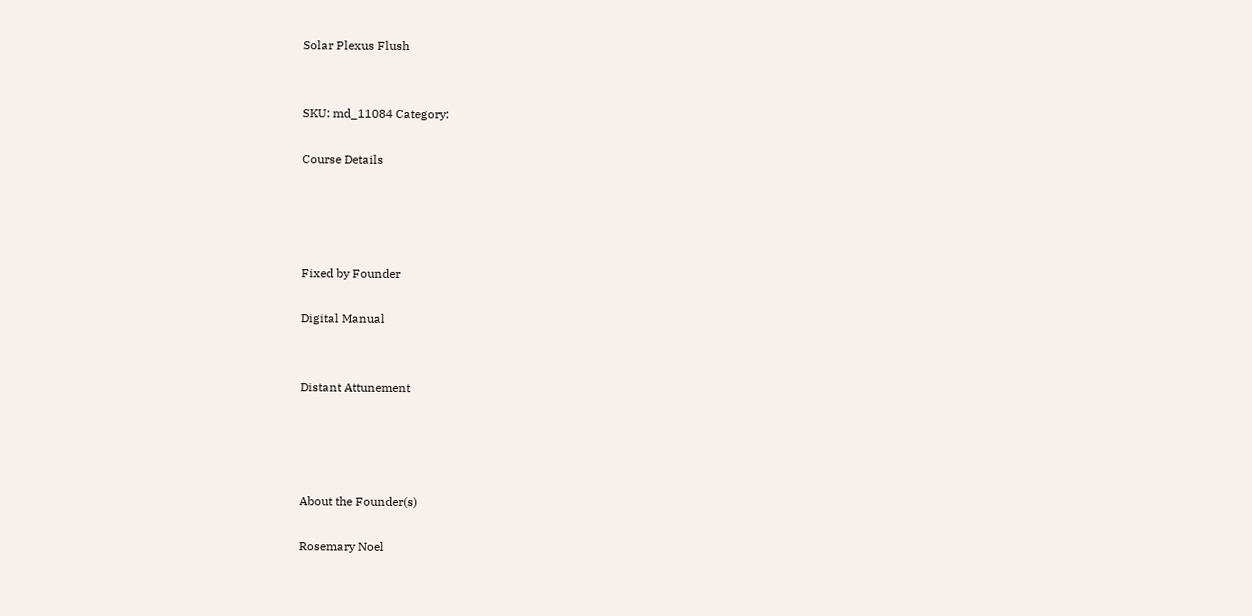Solar Plexus Flush


SKU: md_11084 Category:

Course Details




Fixed by Founder

Digital Manual


Distant Attunement




About the Founder(s)

Rosemary Noel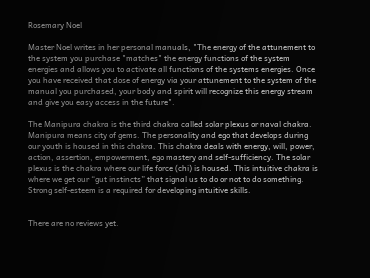Rosemary Noel

Master Noel writes in her personal manuals, "The energy of the attunement to the system you purchase "matches" the energy functions of the system energies and allows you to activate all functions of the systems energies. Once you have received that dose of energy via your attunement to the system of the manual you purchased, your body and spirit will recognize this energy stream and give you easy access in the future".

The Manipura chakra is the third chakra called solar plexus or naval chakra. Manipura means city of gems. The personality and ego that develops during our youth is housed in this chakra. This chakra deals with energy, will, power, action, assertion, empowerment, ego mastery and self-sufficiency. The solar plexus is the chakra where our life force (chi) is housed. This intuitive chakra is where we get our “gut instincts” that signal us to do or not to do something. Strong self-esteem is a required for developing intuitive skills.


There are no reviews yet.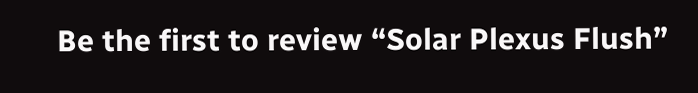Be the first to review “Solar Plexus Flush”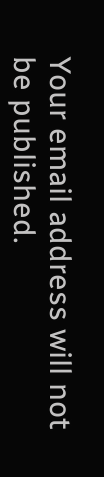Your email address will not be published.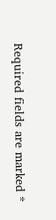Required fields are marked *